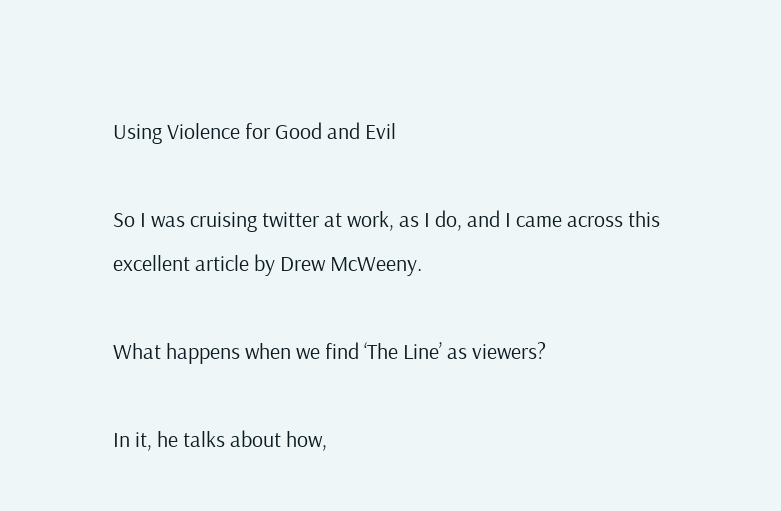Using Violence for Good and Evil

So I was cruising twitter at work, as I do, and I came across this excellent article by Drew McWeeny.

What happens when we find ‘The Line’ as viewers?

In it, he talks about how,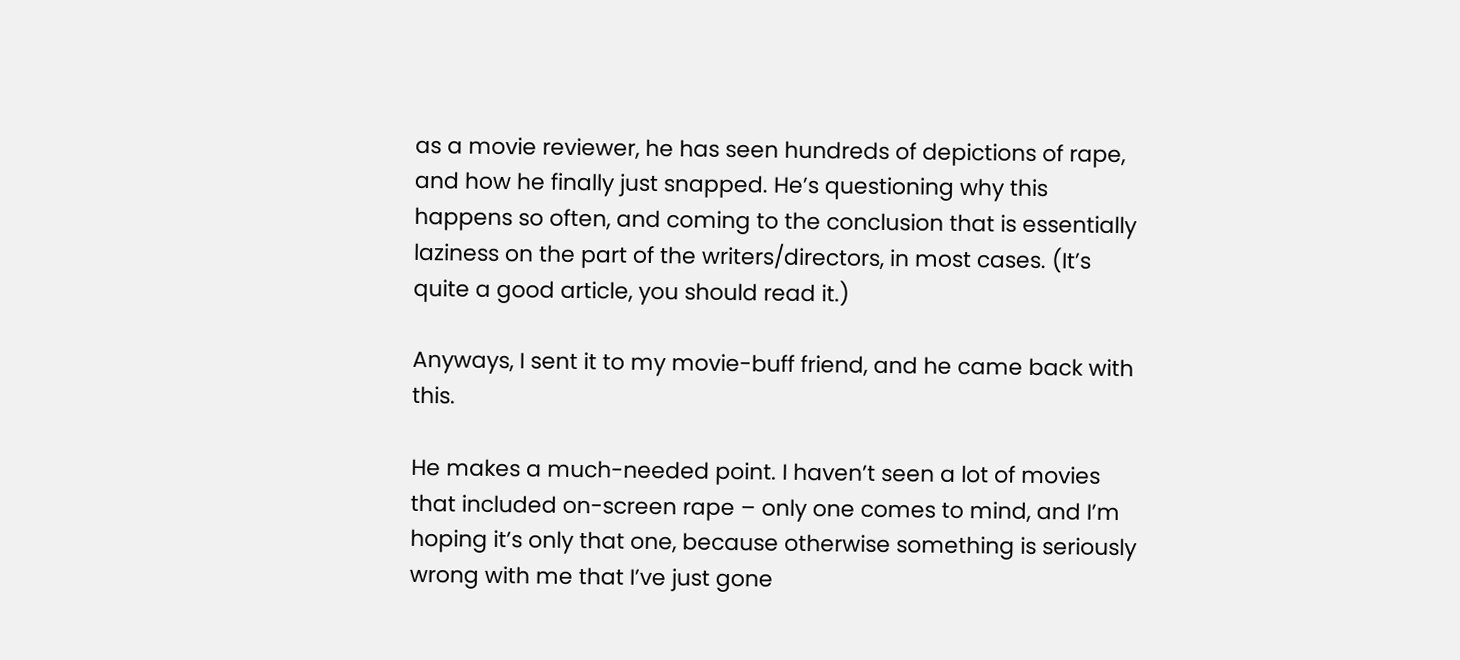as a movie reviewer, he has seen hundreds of depictions of rape, and how he finally just snapped. He’s questioning why this happens so often, and coming to the conclusion that is essentially laziness on the part of the writers/directors, in most cases. (It’s quite a good article, you should read it.)

Anyways, I sent it to my movie-buff friend, and he came back with this.

He makes a much-needed point. I haven’t seen a lot of movies that included on-screen rape – only one comes to mind, and I’m hoping it’s only that one, because otherwise something is seriously wrong with me that I’ve just gone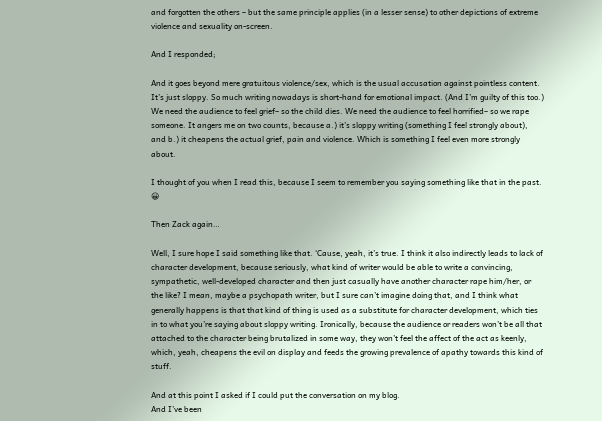and forgotten the others – but the same principle applies (in a lesser sense) to other depictions of extreme violence and sexuality on-screen.

And I responded;

And it goes beyond mere gratuitous violence/sex, which is the usual accusation against pointless content. It’s just sloppy. So much writing nowadays is short-hand for emotional impact. (And I’m guilty of this too.) We need the audience to feel grief– so the child dies. We need the audience to feel horrified– so we rape someone. It angers me on two counts, because a.) it’s sloppy writing (something I feel strongly about), and b.) it cheapens the actual grief, pain and violence. Which is something I feel even more strongly about.

I thought of you when I read this, because I seem to remember you saying something like that in the past. 😀

Then Zack again…

Well, I sure hope I said something like that. ‘Cause, yeah, it’s true. I think it also indirectly leads to lack of character development, because seriously, what kind of writer would be able to write a convincing, sympathetic, well-developed character and then just casually have another character rape him/her, or the like? I mean, maybe a psychopath writer, but I sure can’t imagine doing that, and I think what generally happens is that that kind of thing is used as a substitute for character development, which ties in to what you’re saying about sloppy writing. Ironically, because the audience or readers won’t be all that attached to the character being brutalized in some way, they won’t feel the affect of the act as keenly, which, yeah, cheapens the evil on display and feeds the growing prevalence of apathy towards this kind of stuff.

And at this point I asked if I could put the conversation on my blog.
And I’ve been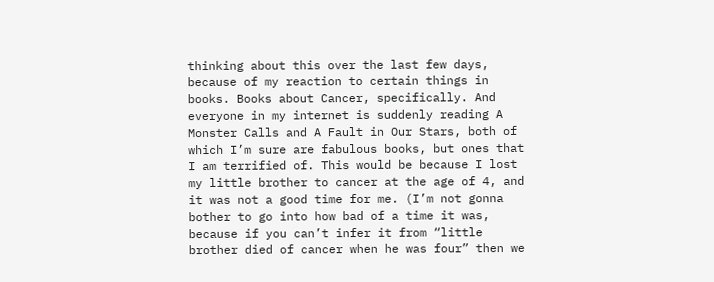thinking about this over the last few days, because of my reaction to certain things in books. Books about Cancer, specifically. And everyone in my internet is suddenly reading A Monster Calls and A Fault in Our Stars, both of which I’m sure are fabulous books, but ones that I am terrified of. This would be because I lost my little brother to cancer at the age of 4, and it was not a good time for me. (I’m not gonna bother to go into how bad of a time it was, because if you can’t infer it from “little brother died of cancer when he was four” then we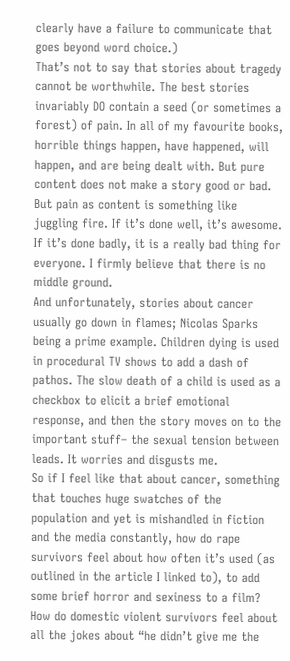clearly have a failure to communicate that goes beyond word choice.)
That’s not to say that stories about tragedy cannot be worthwhile. The best stories invariably DO contain a seed (or sometimes a forest) of pain. In all of my favourite books, horrible things happen, have happened, will happen, and are being dealt with. But pure content does not make a story good or bad. But pain as content is something like juggling fire. If it’s done well, it’s awesome. If it’s done badly, it is a really bad thing for everyone. I firmly believe that there is no middle ground.
And unfortunately, stories about cancer usually go down in flames; Nicolas Sparks being a prime example. Children dying is used in procedural TV shows to add a dash of pathos. The slow death of a child is used as a checkbox to elicit a brief emotional response, and then the story moves on to the important stuff– the sexual tension between leads. It worries and disgusts me.
So if I feel like that about cancer, something that touches huge swatches of the population and yet is mishandled in fiction and the media constantly, how do rape survivors feel about how often it’s used (as outlined in the article I linked to), to add some brief horror and sexiness to a film? How do domestic violent survivors feel about all the jokes about “he didn’t give me the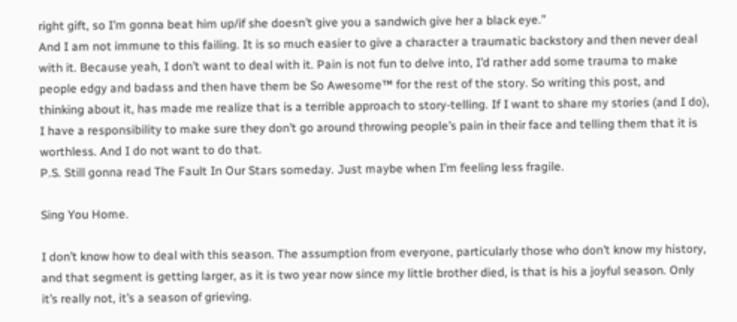right gift, so I’m gonna beat him up/if she doesn’t give you a sandwich give her a black eye.”
And I am not immune to this failing. It is so much easier to give a character a traumatic backstory and then never deal with it. Because yeah, I don’t want to deal with it. Pain is not fun to delve into, I’d rather add some trauma to make people edgy and badass and then have them be So Awesome™ for the rest of the story. So writing this post, and thinking about it, has made me realize that is a terrible approach to story-telling. If I want to share my stories (and I do), I have a responsibility to make sure they don’t go around throwing people’s pain in their face and telling them that it is worthless. And I do not want to do that.
P.S. Still gonna read The Fault In Our Stars someday. Just maybe when I’m feeling less fragile.

Sing You Home.

I don’t know how to deal with this season. The assumption from everyone, particularly those who don’t know my history, and that segment is getting larger, as it is two year now since my little brother died, is that is his a joyful season. Only it’s really not, it’s a season of grieving.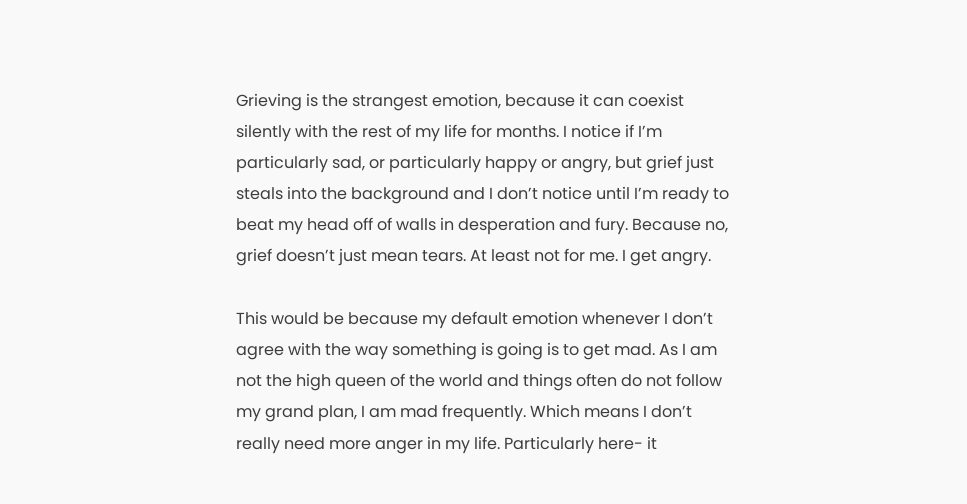Grieving is the strangest emotion, because it can coexist silently with the rest of my life for months. I notice if I’m particularly sad, or particularly happy or angry, but grief just steals into the background and I don’t notice until I’m ready to beat my head off of walls in desperation and fury. Because no, grief doesn’t just mean tears. At least not for me. I get angry.

This would be because my default emotion whenever I don’t agree with the way something is going is to get mad. As I am not the high queen of the world and things often do not follow my grand plan, I am mad frequently. Which means I don’t really need more anger in my life. Particularly here- it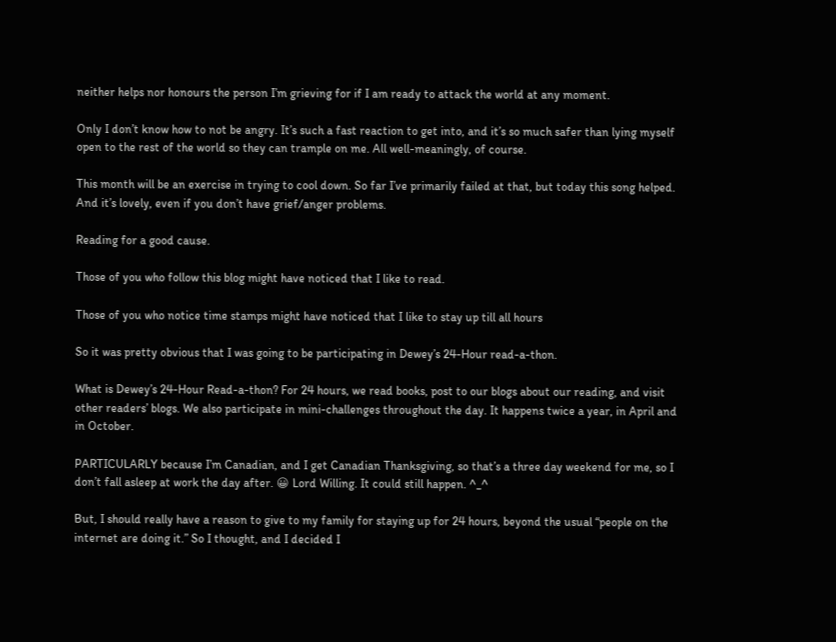neither helps nor honours the person I’m grieving for if I am ready to attack the world at any moment.

Only I don’t know how to not be angry. It’s such a fast reaction to get into, and it’s so much safer than lying myself open to the rest of the world so they can trample on me. All well-meaningly, of course.

This month will be an exercise in trying to cool down. So far I’ve primarily failed at that, but today this song helped. And it’s lovely, even if you don’t have grief/anger problems.

Reading for a good cause.

Those of you who follow this blog might have noticed that I like to read.

Those of you who notice time stamps might have noticed that I like to stay up till all hours

So it was pretty obvious that I was going to be participating in Dewey’s 24-Hour read-a-thon.

What is Dewey’s 24-Hour Read-a-thon? For 24 hours, we read books, post to our blogs about our reading, and visit other readers’ blogs. We also participate in mini-challenges throughout the day. It happens twice a year, in April and in October.

PARTICULARLY because I’m Canadian, and I get Canadian Thanksgiving, so that’s a three day weekend for me, so I don’t fall asleep at work the day after. 😀 Lord Willing. It could still happen. ^_^

But, I should really have a reason to give to my family for staying up for 24 hours, beyond the usual “people on the internet are doing it.” So I thought, and I decided I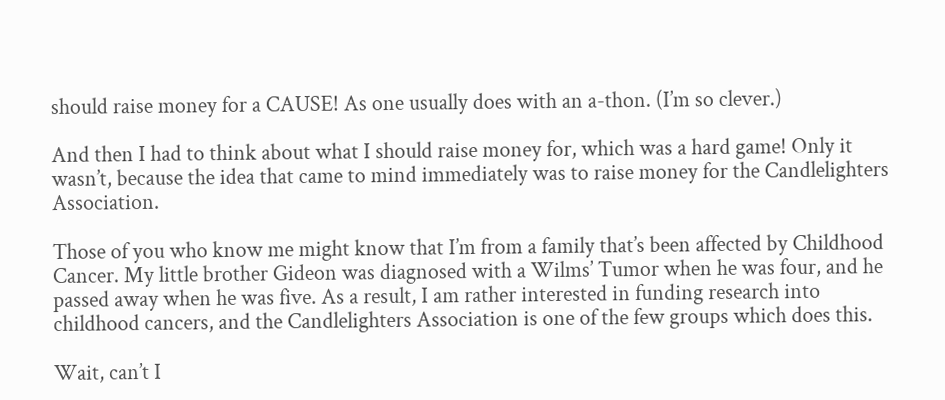should raise money for a CAUSE! As one usually does with an a-thon. (I’m so clever.)

And then I had to think about what I should raise money for, which was a hard game! Only it wasn’t, because the idea that came to mind immediately was to raise money for the Candlelighters Association.

Those of you who know me might know that I’m from a family that’s been affected by Childhood Cancer. My little brother Gideon was diagnosed with a Wilms’ Tumor when he was four, and he passed away when he was five. As a result, I am rather interested in funding research into childhood cancers, and the Candlelighters Association is one of the few groups which does this.

Wait, can’t I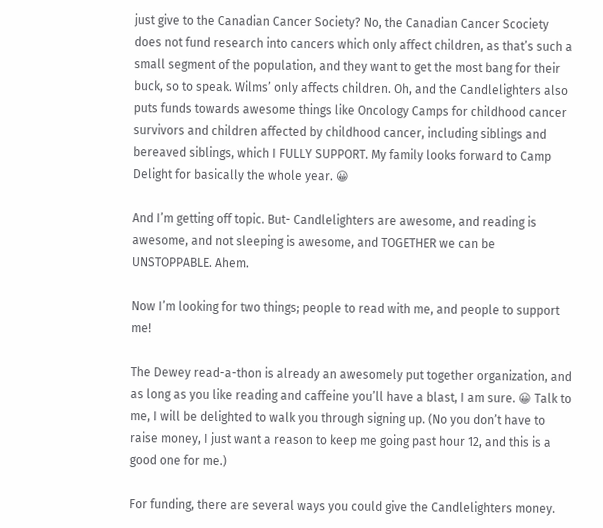just give to the Canadian Cancer Society? No, the Canadian Cancer Scociety does not fund research into cancers which only affect children, as that’s such a small segment of the population, and they want to get the most bang for their buck, so to speak. Wilms’ only affects children. Oh, and the Candlelighters also puts funds towards awesome things like Oncology Camps for childhood cancer survivors and children affected by childhood cancer, including siblings and bereaved siblings, which I FULLY SUPPORT. My family looks forward to Camp Delight for basically the whole year. 😀

And I’m getting off topic. But- Candlelighters are awesome, and reading is awesome, and not sleeping is awesome, and TOGETHER we can be UNSTOPPABLE. Ahem.

Now I’m looking for two things; people to read with me, and people to support me!

The Dewey read-a-thon is already an awesomely put together organization, and as long as you like reading and caffeine you’ll have a blast, I am sure. 😀 Talk to me, I will be delighted to walk you through signing up. (No you don’t have to raise money, I just want a reason to keep me going past hour 12, and this is a good one for me.)

For funding, there are several ways you could give the Candlelighters money.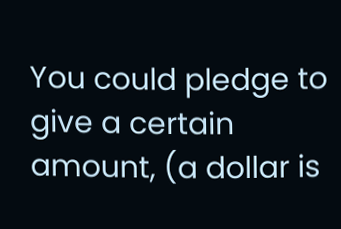You could pledge to give a certain amount, (a dollar is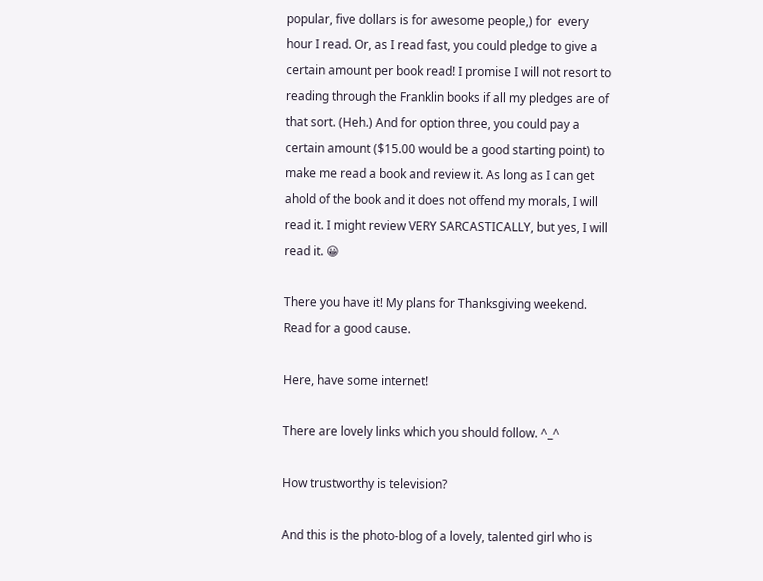popular, five dollars is for awesome people,) for  every hour I read. Or, as I read fast, you could pledge to give a certain amount per book read! I promise I will not resort to reading through the Franklin books if all my pledges are of that sort. (Heh.) And for option three, you could pay a certain amount ($15.00 would be a good starting point) to make me read a book and review it. As long as I can get ahold of the book and it does not offend my morals, I will read it. I might review VERY SARCASTICALLY, but yes, I will read it. 😀

There you have it! My plans for Thanksgiving weekend. Read for a good cause.

Here, have some internet!

There are lovely links which you should follow. ^_^

How trustworthy is television?

And this is the photo-blog of a lovely, talented girl who is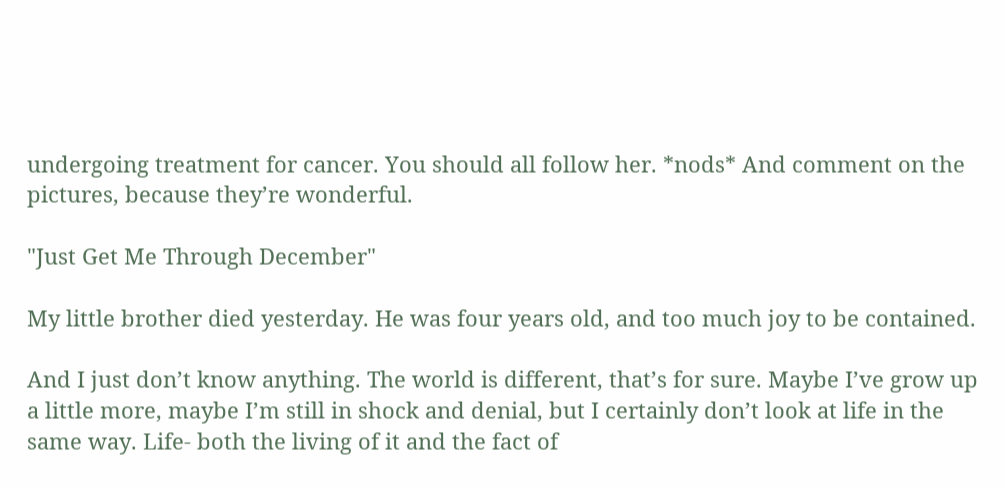undergoing treatment for cancer. You should all follow her. *nods* And comment on the pictures, because they’re wonderful.

"Just Get Me Through December"

My little brother died yesterday. He was four years old, and too much joy to be contained.

And I just don’t know anything. The world is different, that’s for sure. Maybe I’ve grow up a little more, maybe I’m still in shock and denial, but I certainly don’t look at life in the same way. Life- both the living of it and the fact of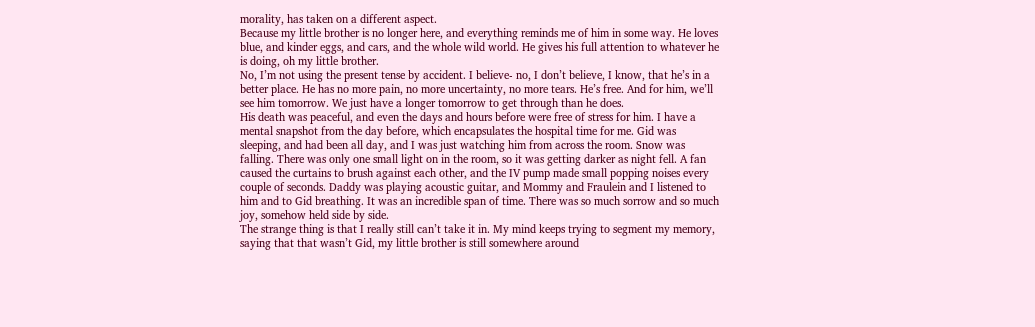morality, has taken on a different aspect.
Because my little brother is no longer here, and everything reminds me of him in some way. He loves blue, and kinder eggs, and cars, and the whole wild world. He gives his full attention to whatever he is doing, oh my little brother.
No, I’m not using the present tense by accident. I believe- no, I don’t believe, I know, that he’s in a better place. He has no more pain, no more uncertainty, no more tears. He’s free. And for him, we’ll see him tomorrow. We just have a longer tomorrow to get through than he does.
His death was peaceful, and even the days and hours before were free of stress for him. I have a mental snapshot from the day before, which encapsulates the hospital time for me. Gid was sleeping, and had been all day, and I was just watching him from across the room. Snow was falling. There was only one small light on in the room, so it was getting darker as night fell. A fan caused the curtains to brush against each other, and the IV pump made small popping noises every couple of seconds. Daddy was playing acoustic guitar, and Mommy and Fraulein and I listened to him and to Gid breathing. It was an incredible span of time. There was so much sorrow and so much joy, somehow held side by side.
The strange thing is that I really still can’t take it in. My mind keeps trying to segment my memory, saying that that wasn’t Gid, my little brother is still somewhere around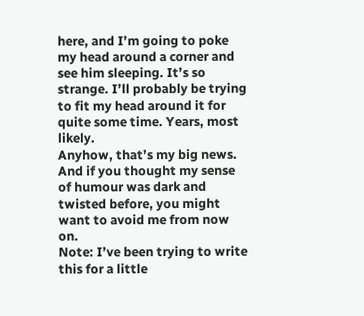here, and I’m going to poke my head around a corner and see him sleeping. It’s so strange. I’ll probably be trying to fit my head around it for quite some time. Years, most likely.
Anyhow, that’s my big news. And if you thought my sense of humour was dark and twisted before, you might want to avoid me from now on.
Note: I’ve been trying to write this for a little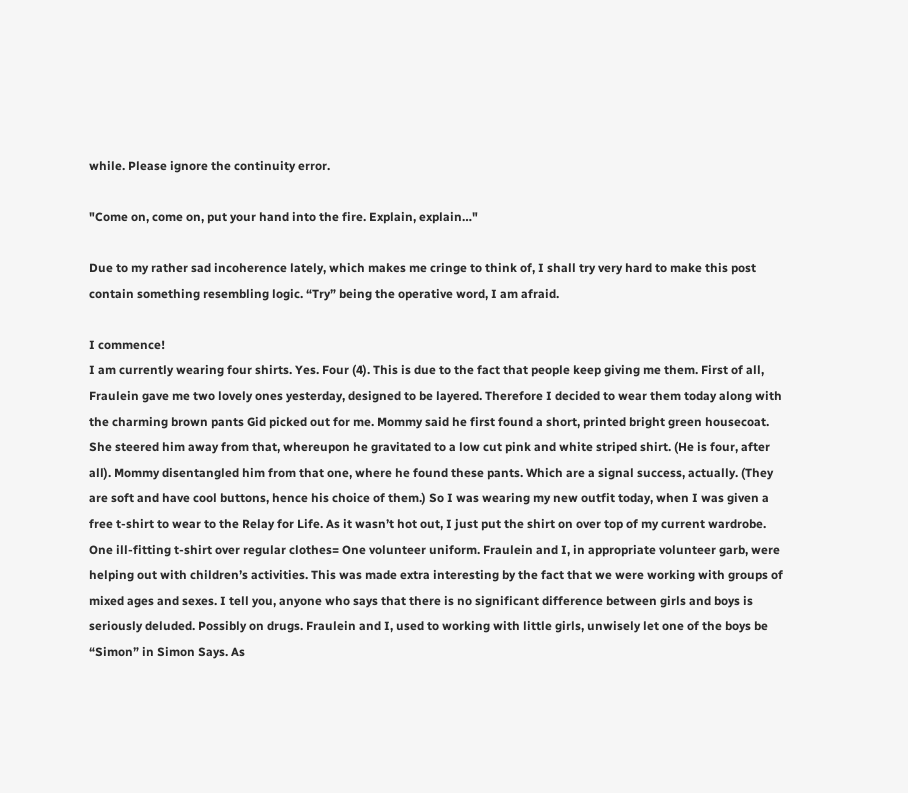while. Please ignore the continuity error.

"Come on, come on, put your hand into the fire. Explain, explain…"

Due to my rather sad incoherence lately, which makes me cringe to think of, I shall try very hard to make this post contain something resembling logic. “Try” being the operative word, I am afraid.

I commence!
I am currently wearing four shirts. Yes. Four (4). This is due to the fact that people keep giving me them. First of all, Fraulein gave me two lovely ones yesterday, designed to be layered. Therefore I decided to wear them today along with the charming brown pants Gid picked out for me. Mommy said he first found a short, printed bright green housecoat. She steered him away from that, whereupon he gravitated to a low cut pink and white striped shirt. (He is four, after all). Mommy disentangled him from that one, where he found these pants. Which are a signal success, actually. (They are soft and have cool buttons, hence his choice of them.) So I was wearing my new outfit today, when I was given a free t-shirt to wear to the Relay for Life. As it wasn’t hot out, I just put the shirt on over top of my current wardrobe. One ill-fitting t-shirt over regular clothes= One volunteer uniform. Fraulein and I, in appropriate volunteer garb, were helping out with children’s activities. This was made extra interesting by the fact that we were working with groups of mixed ages and sexes. I tell you, anyone who says that there is no significant difference between girls and boys is seriously deluded. Possibly on drugs. Fraulein and I, used to working with little girls, unwisely let one of the boys be “Simon” in Simon Says. As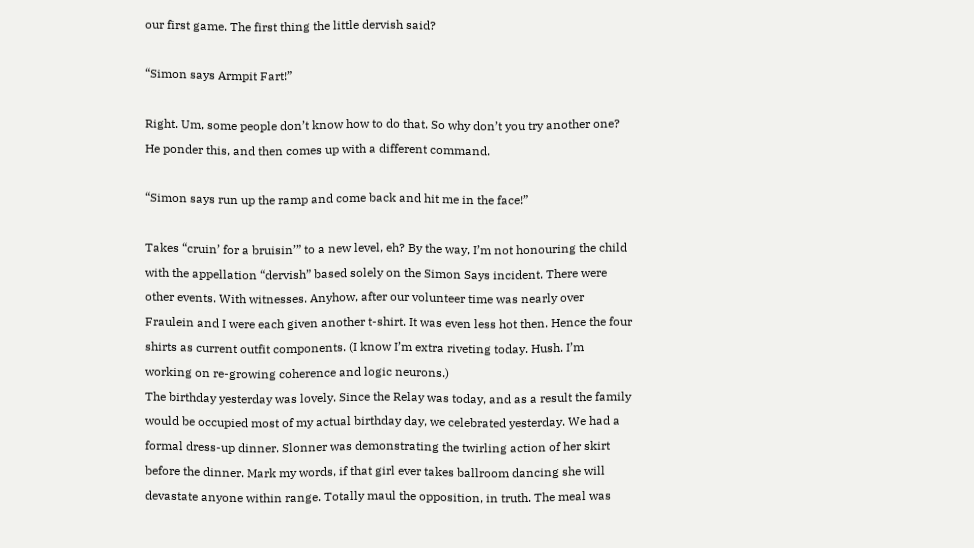our first game. The first thing the little dervish said?

“Simon says Armpit Fart!”

Right. Um, some people don’t know how to do that. So why don’t you try another one? He ponder this, and then comes up with a different command.

“Simon says run up the ramp and come back and hit me in the face!”

Takes “cruin’ for a bruisin’” to a new level, eh? By the way, I’m not honouring the child with the appellation “dervish” based solely on the Simon Says incident. There were other events. With witnesses. Anyhow, after our volunteer time was nearly over Fraulein and I were each given another t-shirt. It was even less hot then. Hence the four shirts as current outfit components. (I know I’m extra riveting today. Hush. I’m working on re-growing coherence and logic neurons.)
The birthday yesterday was lovely. Since the Relay was today, and as a result the family would be occupied most of my actual birthday day, we celebrated yesterday. We had a formal dress-up dinner. Slonner was demonstrating the twirling action of her skirt before the dinner. Mark my words, if that girl ever takes ballroom dancing she will devastate anyone within range. Totally maul the opposition, in truth. The meal was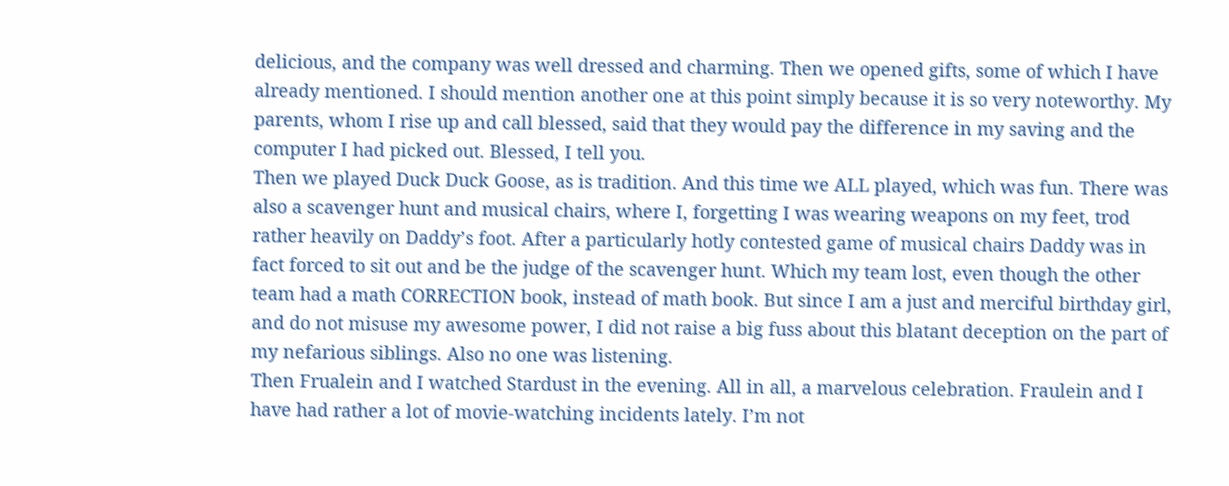delicious, and the company was well dressed and charming. Then we opened gifts, some of which I have already mentioned. I should mention another one at this point simply because it is so very noteworthy. My parents, whom I rise up and call blessed, said that they would pay the difference in my saving and the computer I had picked out. Blessed, I tell you.
Then we played Duck Duck Goose, as is tradition. And this time we ALL played, which was fun. There was also a scavenger hunt and musical chairs, where I, forgetting I was wearing weapons on my feet, trod rather heavily on Daddy’s foot. After a particularly hotly contested game of musical chairs Daddy was in fact forced to sit out and be the judge of the scavenger hunt. Which my team lost, even though the other team had a math CORRECTION book, instead of math book. But since I am a just and merciful birthday girl, and do not misuse my awesome power, I did not raise a big fuss about this blatant deception on the part of my nefarious siblings. Also no one was listening.
Then Frualein and I watched Stardust in the evening. All in all, a marvelous celebration. Fraulein and I have had rather a lot of movie-watching incidents lately. I’m not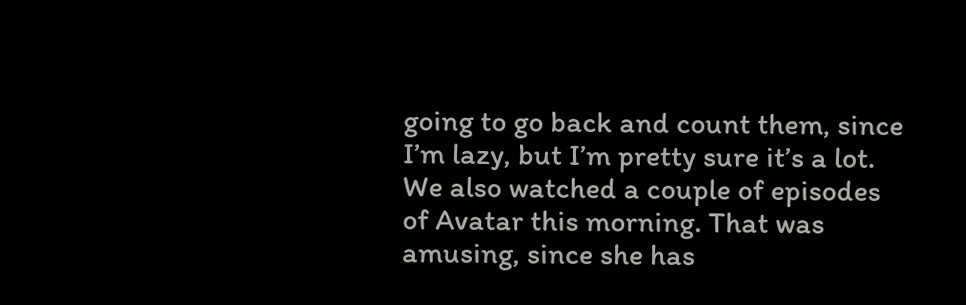going to go back and count them, since I’m lazy, but I’m pretty sure it’s a lot. We also watched a couple of episodes of Avatar this morning. That was amusing, since she has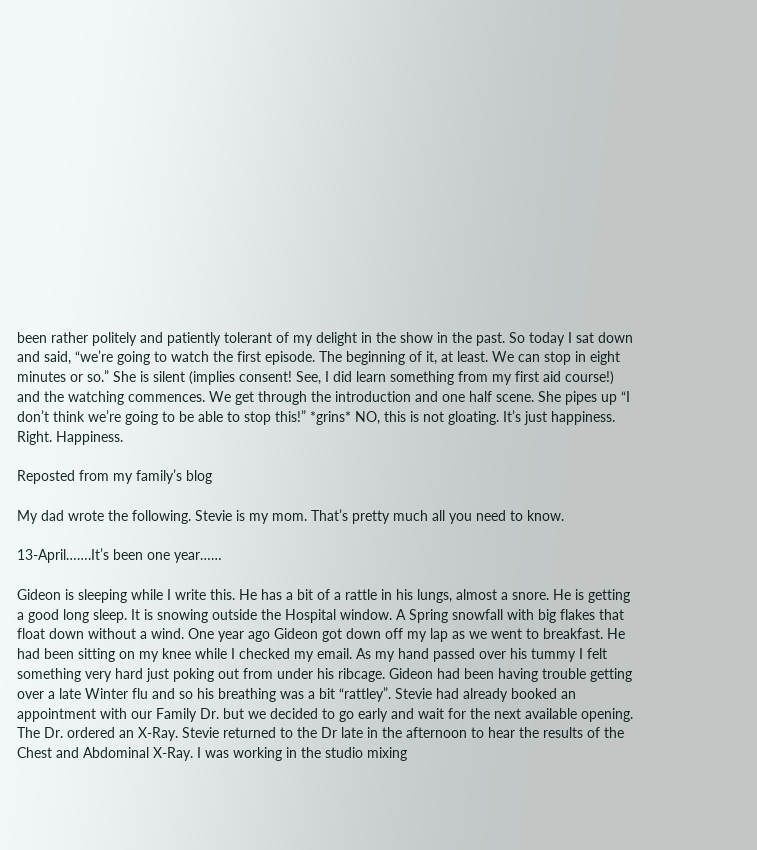been rather politely and patiently tolerant of my delight in the show in the past. So today I sat down and said, “we’re going to watch the first episode. The beginning of it, at least. We can stop in eight minutes or so.” She is silent (implies consent! See, I did learn something from my first aid course!) and the watching commences. We get through the introduction and one half scene. She pipes up “I don’t think we’re going to be able to stop this!” *grins* NO, this is not gloating. It’s just happiness. Right. Happiness.

Reposted from my family’s blog

My dad wrote the following. Stevie is my mom. That’s pretty much all you need to know.

13-April…….It’s been one year……

Gideon is sleeping while I write this. He has a bit of a rattle in his lungs, almost a snore. He is getting a good long sleep. It is snowing outside the Hospital window. A Spring snowfall with big flakes that float down without a wind. One year ago Gideon got down off my lap as we went to breakfast. He had been sitting on my knee while I checked my email. As my hand passed over his tummy I felt something very hard just poking out from under his ribcage. Gideon had been having trouble getting over a late Winter flu and so his breathing was a bit “rattley”. Stevie had already booked an appointment with our Family Dr. but we decided to go early and wait for the next available opening. The Dr. ordered an X-Ray. Stevie returned to the Dr late in the afternoon to hear the results of the Chest and Abdominal X-Ray. I was working in the studio mixing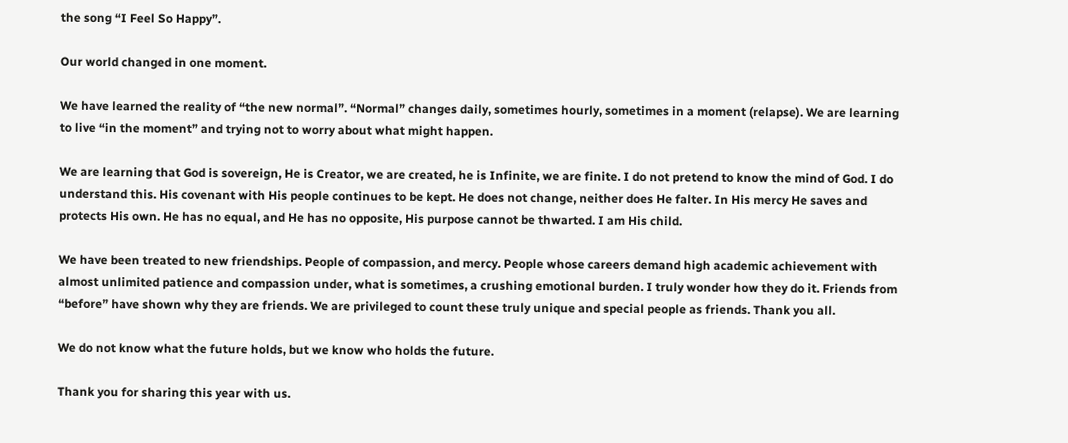the song “I Feel So Happy”.

Our world changed in one moment.

We have learned the reality of “the new normal”. “Normal” changes daily, sometimes hourly, sometimes in a moment (relapse). We are learning to live “in the moment” and trying not to worry about what might happen.

We are learning that God is sovereign, He is Creator, we are created, he is Infinite, we are finite. I do not pretend to know the mind of God. I do understand this. His covenant with His people continues to be kept. He does not change, neither does He falter. In His mercy He saves and protects His own. He has no equal, and He has no opposite, His purpose cannot be thwarted. I am His child.

We have been treated to new friendships. People of compassion, and mercy. People whose careers demand high academic achievement with almost unlimited patience and compassion under, what is sometimes, a crushing emotional burden. I truly wonder how they do it. Friends from “before” have shown why they are friends. We are privileged to count these truly unique and special people as friends. Thank you all.

We do not know what the future holds, but we know who holds the future.

Thank you for sharing this year with us.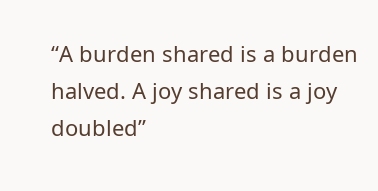“A burden shared is a burden halved. A joy shared is a joy doubled”